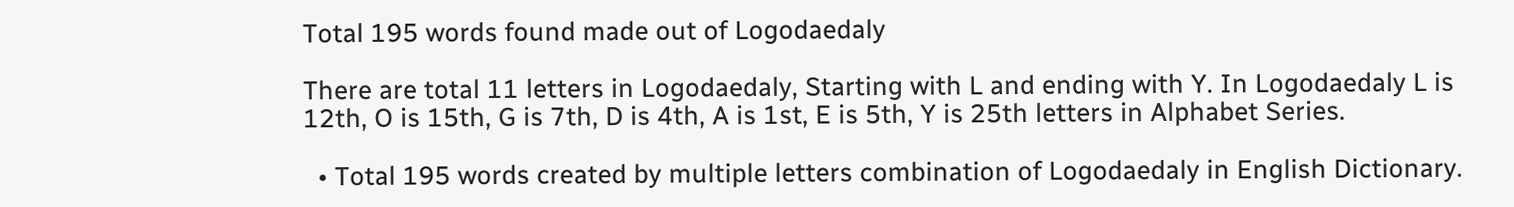Total 195 words found made out of Logodaedaly

There are total 11 letters in Logodaedaly, Starting with L and ending with Y. In Logodaedaly L is 12th, O is 15th, G is 7th, D is 4th, A is 1st, E is 5th, Y is 25th letters in Alphabet Series.

  • Total 195 words created by multiple letters combination of Logodaedaly in English Dictionary.